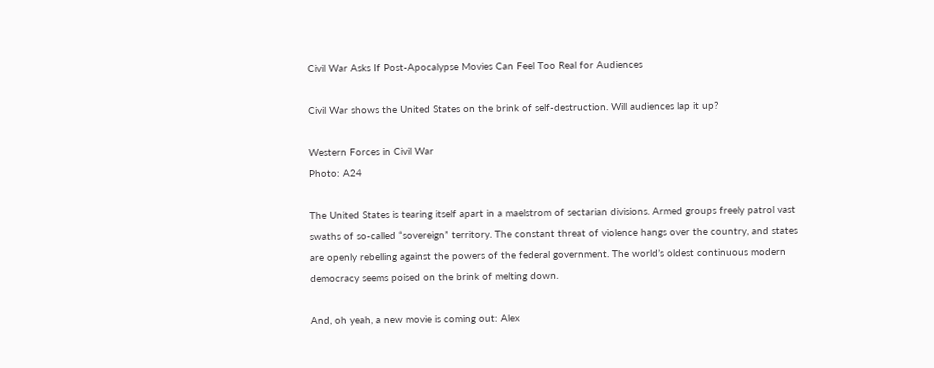Civil War Asks If Post-Apocalypse Movies Can Feel Too Real for Audiences

Civil War shows the United States on the brink of self-destruction. Will audiences lap it up?

Western Forces in Civil War
Photo: A24

The United States is tearing itself apart in a maelstrom of sectarian divisions. Armed groups freely patrol vast swaths of so-called “sovereign” territory. The constant threat of violence hangs over the country, and states are openly rebelling against the powers of the federal government. The world’s oldest continuous modern democracy seems poised on the brink of melting down.

And, oh yeah, a new movie is coming out: Alex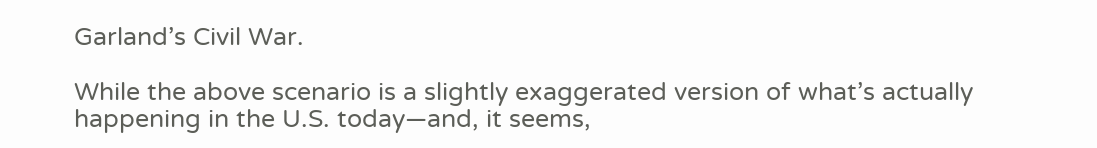Garland’s Civil War.

While the above scenario is a slightly exaggerated version of what’s actually happening in the U.S. today—and, it seems,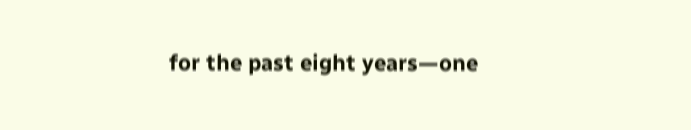for the past eight years—one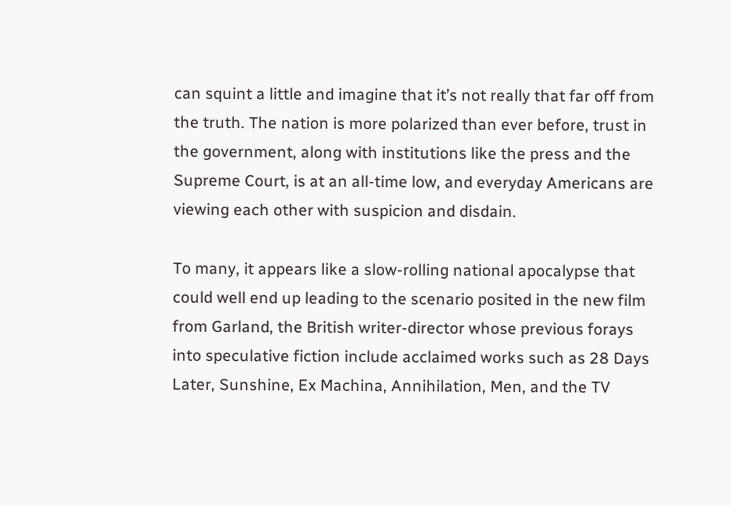can squint a little and imagine that it’s not really that far off from the truth. The nation is more polarized than ever before, trust in the government, along with institutions like the press and the Supreme Court, is at an all-time low, and everyday Americans are viewing each other with suspicion and disdain.

To many, it appears like a slow-rolling national apocalypse that could well end up leading to the scenario posited in the new film from Garland, the British writer-director whose previous forays into speculative fiction include acclaimed works such as 28 Days Later, Sunshine, Ex Machina, Annihilation, Men, and the TV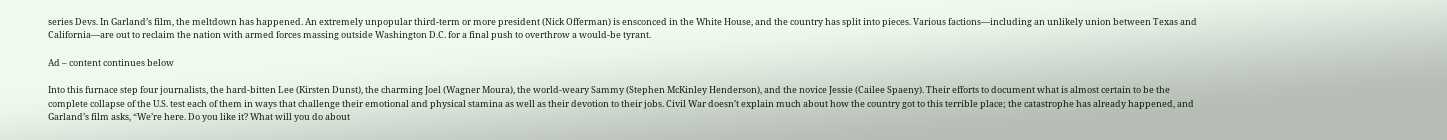series Devs. In Garland’s film, the meltdown has happened. An extremely unpopular third-term or more president (Nick Offerman) is ensconced in the White House, and the country has split into pieces. Various factions—including an unlikely union between Texas and California—are out to reclaim the nation with armed forces massing outside Washington D.C. for a final push to overthrow a would-be tyrant.

Ad – content continues below

Into this furnace step four journalists, the hard-bitten Lee (Kirsten Dunst), the charming Joel (Wagner Moura), the world-weary Sammy (Stephen McKinley Henderson), and the novice Jessie (Cailee Spaeny). Their efforts to document what is almost certain to be the complete collapse of the U.S. test each of them in ways that challenge their emotional and physical stamina as well as their devotion to their jobs. Civil War doesn’t explain much about how the country got to this terrible place; the catastrophe has already happened, and Garland’s film asks, “We’re here. Do you like it? What will you do about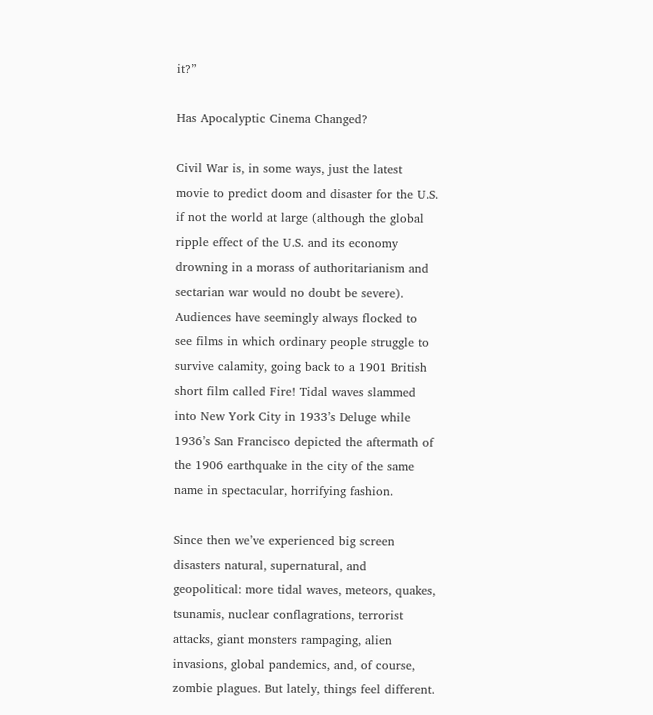it?”

Has Apocalyptic Cinema Changed?

Civil War is, in some ways, just the latest movie to predict doom and disaster for the U.S. if not the world at large (although the global ripple effect of the U.S. and its economy drowning in a morass of authoritarianism and sectarian war would no doubt be severe). Audiences have seemingly always flocked to see films in which ordinary people struggle to survive calamity, going back to a 1901 British short film called Fire! Tidal waves slammed into New York City in 1933’s Deluge while 1936’s San Francisco depicted the aftermath of the 1906 earthquake in the city of the same name in spectacular, horrifying fashion.

Since then we’ve experienced big screen disasters natural, supernatural, and geopolitical: more tidal waves, meteors, quakes, tsunamis, nuclear conflagrations, terrorist attacks, giant monsters rampaging, alien invasions, global pandemics, and, of course, zombie plagues. But lately, things feel different.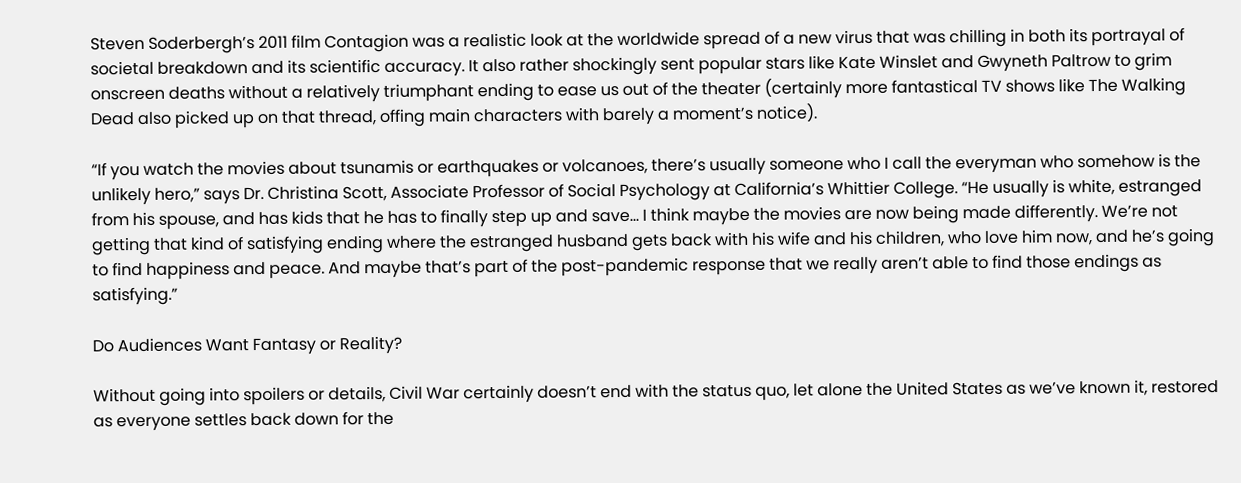Steven Soderbergh’s 2011 film Contagion was a realistic look at the worldwide spread of a new virus that was chilling in both its portrayal of societal breakdown and its scientific accuracy. It also rather shockingly sent popular stars like Kate Winslet and Gwyneth Paltrow to grim onscreen deaths without a relatively triumphant ending to ease us out of the theater (certainly more fantastical TV shows like The Walking Dead also picked up on that thread, offing main characters with barely a moment’s notice).

“If you watch the movies about tsunamis or earthquakes or volcanoes, there’s usually someone who I call the everyman who somehow is the unlikely hero,” says Dr. Christina Scott, Associate Professor of Social Psychology at California’s Whittier College. “He usually is white, estranged from his spouse, and has kids that he has to finally step up and save… I think maybe the movies are now being made differently. We’re not getting that kind of satisfying ending where the estranged husband gets back with his wife and his children, who love him now, and he’s going to find happiness and peace. And maybe that’s part of the post-pandemic response that we really aren’t able to find those endings as satisfying.”

Do Audiences Want Fantasy or Reality?

Without going into spoilers or details, Civil War certainly doesn’t end with the status quo, let alone the United States as we’ve known it, restored as everyone settles back down for the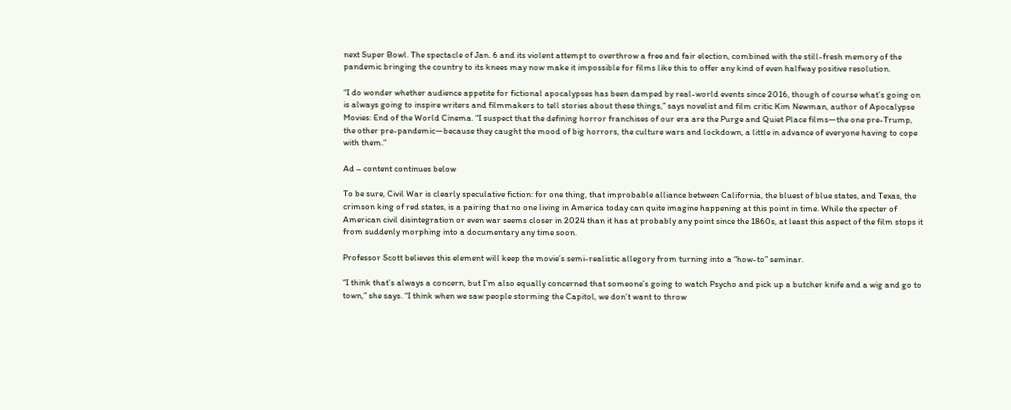next Super Bowl. The spectacle of Jan. 6 and its violent attempt to overthrow a free and fair election, combined with the still-fresh memory of the pandemic bringing the country to its knees may now make it impossible for films like this to offer any kind of even halfway positive resolution.

“I do wonder whether audience appetite for fictional apocalypses has been damped by real-world events since 2016, though of course what’s going on is always going to inspire writers and filmmakers to tell stories about these things,” says novelist and film critic Kim Newman, author of Apocalypse Movies: End of the World Cinema. “I suspect that the defining horror franchises of our era are the Purge and Quiet Place films—the one pre-Trump, the other pre-pandemic—because they caught the mood of big horrors, the culture wars and lockdown, a little in advance of everyone having to cope with them.”

Ad – content continues below

To be sure, Civil War is clearly speculative fiction: for one thing, that improbable alliance between California, the bluest of blue states, and Texas, the crimson king of red states, is a pairing that no one living in America today can quite imagine happening at this point in time. While the specter of American civil disintegration or even war seems closer in 2024 than it has at probably any point since the 1860s, at least this aspect of the film stops it from suddenly morphing into a documentary any time soon.

Professor Scott believes this element will keep the movie’s semi-realistic allegory from turning into a “how-to” seminar.

“I think that’s always a concern, but I’m also equally concerned that someone’s going to watch Psycho and pick up a butcher knife and a wig and go to town,” she says. “I think when we saw people storming the Capitol, we don’t want to throw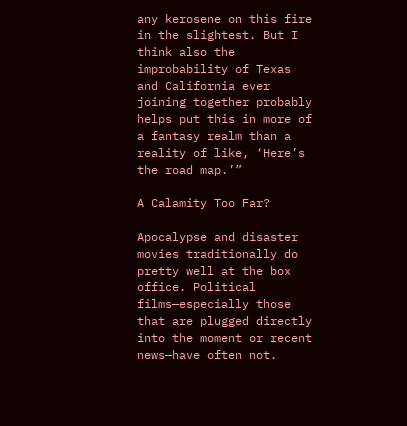any kerosene on this fire in the slightest. But I think also the improbability of Texas and California ever joining together probably helps put this in more of a fantasy realm than a reality of like, ‘Here’s the road map.’”

A Calamity Too Far?

Apocalypse and disaster movies traditionally do pretty well at the box office. Political films—especially those that are plugged directly into the moment or recent news—have often not.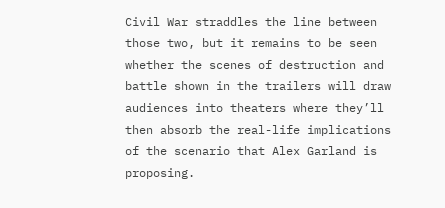Civil War straddles the line between those two, but it remains to be seen whether the scenes of destruction and battle shown in the trailers will draw audiences into theaters where they’ll then absorb the real-life implications of the scenario that Alex Garland is proposing.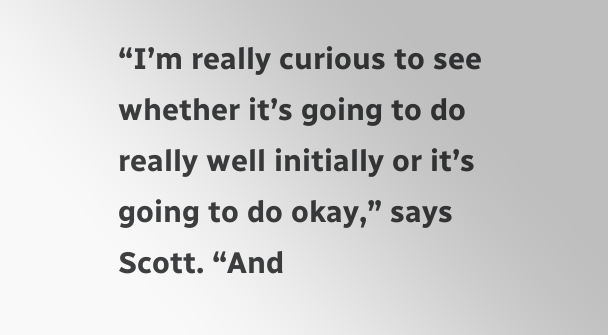“I’m really curious to see whether it’s going to do really well initially or it’s going to do okay,” says Scott. “And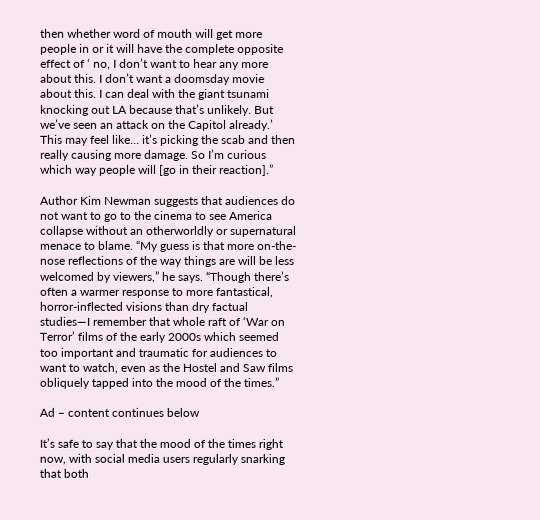then whether word of mouth will get more people in or it will have the complete opposite effect of ‘ no, I don’t want to hear any more about this. I don’t want a doomsday movie about this. I can deal with the giant tsunami knocking out LA because that’s unlikely. But we’ve seen an attack on the Capitol already.’ This may feel like… it’s picking the scab and then really causing more damage. So I’m curious which way people will [go in their reaction].”

Author Kim Newman suggests that audiences do not want to go to the cinema to see America collapse without an otherworldly or supernatural menace to blame. “My guess is that more on-the-nose reflections of the way things are will be less welcomed by viewers,” he says. “Though there’s often a warmer response to more fantastical, horror-inflected visions than dry factual studies—I remember that whole raft of ‘War on Terror’ films of the early 2000s which seemed too important and traumatic for audiences to want to watch, even as the Hostel and Saw films obliquely tapped into the mood of the times.”

Ad – content continues below

It’s safe to say that the mood of the times right now, with social media users regularly snarking that both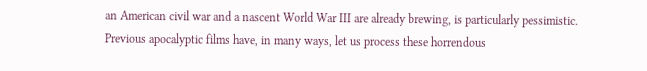an American civil war and a nascent World War III are already brewing, is particularly pessimistic. Previous apocalyptic films have, in many ways, let us process these horrendous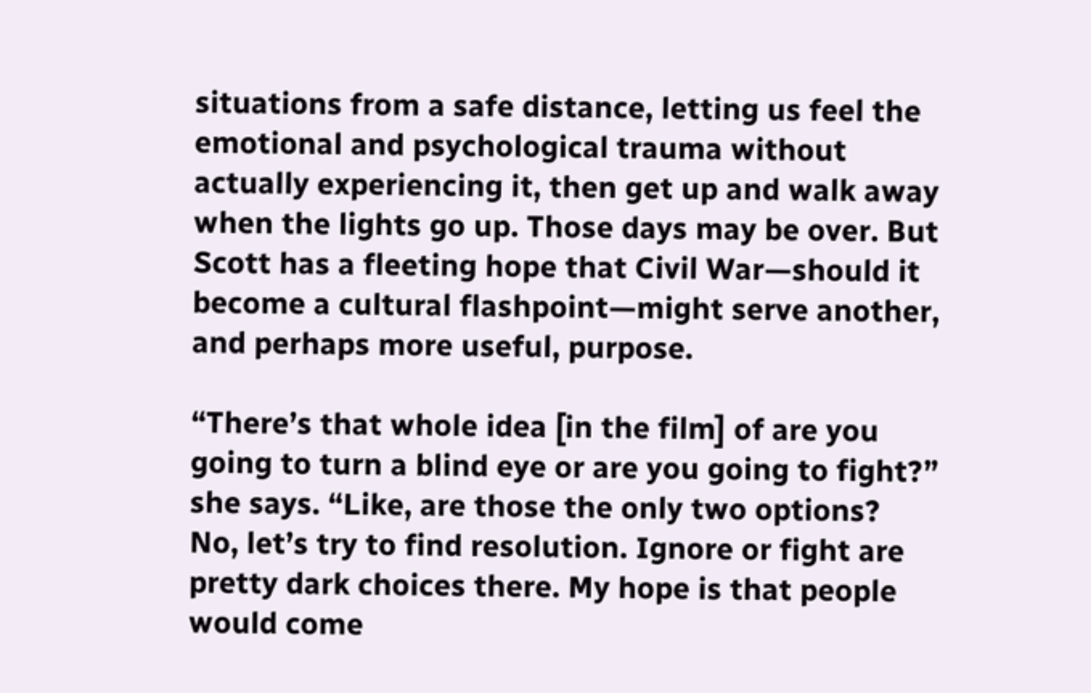situations from a safe distance, letting us feel the emotional and psychological trauma without actually experiencing it, then get up and walk away when the lights go up. Those days may be over. But Scott has a fleeting hope that Civil War—should it become a cultural flashpoint—might serve another, and perhaps more useful, purpose.

“There’s that whole idea [in the film] of are you going to turn a blind eye or are you going to fight?” she says. “Like, are those the only two options?  No, let’s try to find resolution. Ignore or fight are pretty dark choices there. My hope is that people would come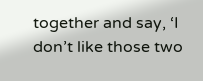together and say, ‘I don’t like those two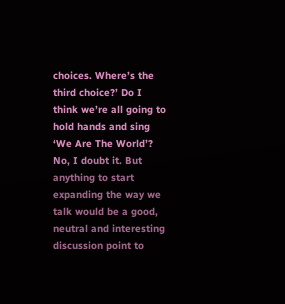choices. Where’s the third choice?’ Do I think we’re all going to hold hands and sing ‘We Are The World’? No, I doubt it. But anything to start expanding the way we talk would be a good, neutral and interesting discussion point to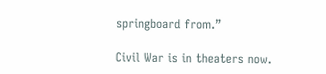springboard from.”

Civil War is in theaters now.